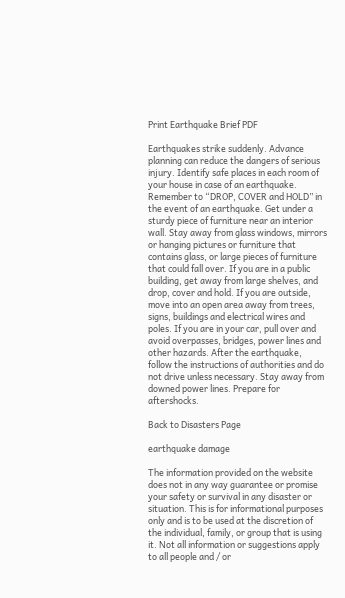Print Earthquake Brief PDF

Earthquakes strike suddenly. Advance planning can reduce the dangers of serious injury. Identify safe places in each room of your house in case of an earthquake. Remember to “DROP, COVER and HOLD” in the event of an earthquake. Get under a sturdy piece of furniture near an interior wall. Stay away from glass windows, mirrors or hanging pictures or furniture that contains glass, or large pieces of furniture that could fall over. If you are in a public building, get away from large shelves, and drop, cover and hold. If you are outside, move into an open area away from trees, signs, buildings and electrical wires and poles. If you are in your car, pull over and avoid overpasses, bridges, power lines and other hazards. After the earthquake, follow the instructions of authorities and do not drive unless necessary. Stay away from downed power lines. Prepare for aftershocks.

Back to Disasters Page

earthquake damage

The information provided on the website does not in any way guarantee or promise your safety or survival in any disaster or situation. This is for informational purposes only and is to be used at the discretion of the individual, family, or group that is using it. Not all information or suggestions apply to all people and / or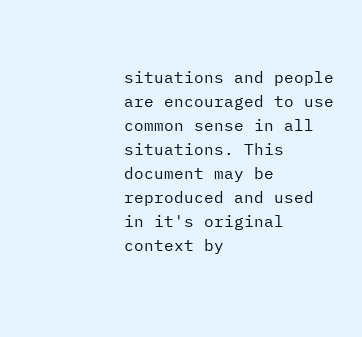situations and people are encouraged to use common sense in all situations. This document may be reproduced and used in it's original context by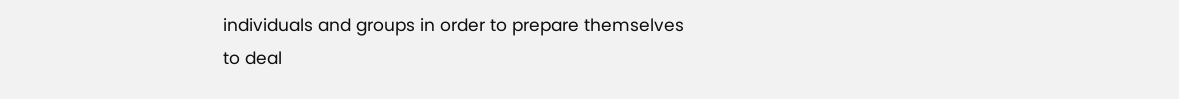individuals and groups in order to prepare themselves to deal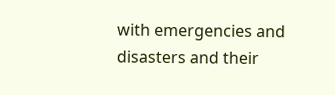with emergencies and disasters and their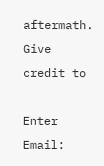aftermath. Give credit to

Enter Email: